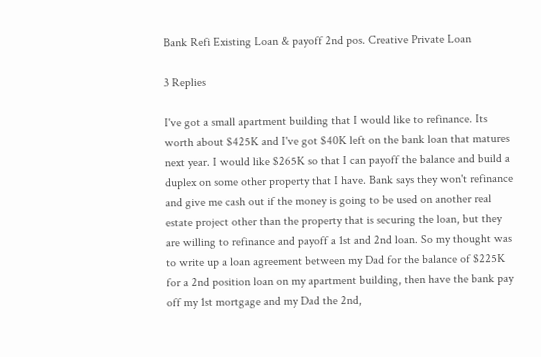Bank Refi Existing Loan & payoff 2nd pos. Creative Private Loan

3 Replies

I've got a small apartment building that I would like to refinance. Its worth about $425K and I've got $40K left on the bank loan that matures next year. I would like $265K so that I can payoff the balance and build a duplex on some other property that I have. Bank says they won't refinance and give me cash out if the money is going to be used on another real estate project other than the property that is securing the loan, but they are willing to refinance and payoff a 1st and 2nd loan. So my thought was to write up a loan agreement between my Dad for the balance of $225K for a 2nd position loan on my apartment building, then have the bank pay off my 1st mortgage and my Dad the 2nd,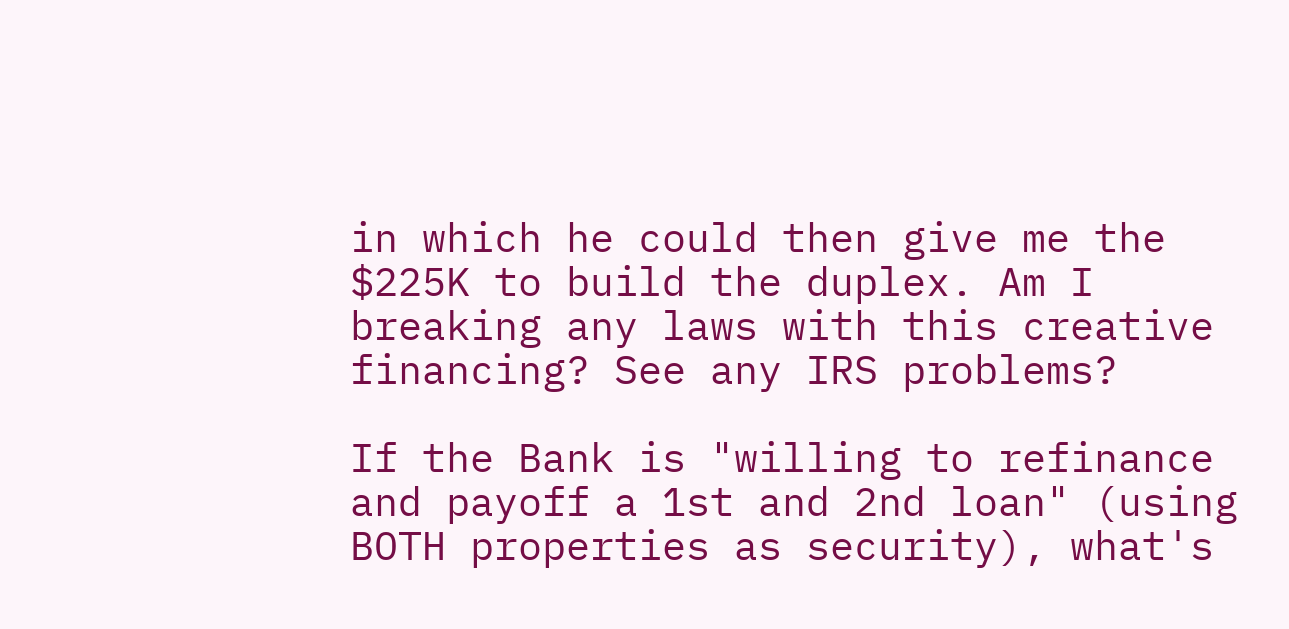in which he could then give me the $225K to build the duplex. Am I breaking any laws with this creative financing? See any IRS problems?

If the Bank is "willing to refinance and payoff a 1st and 2nd loan" (using BOTH properties as security), what's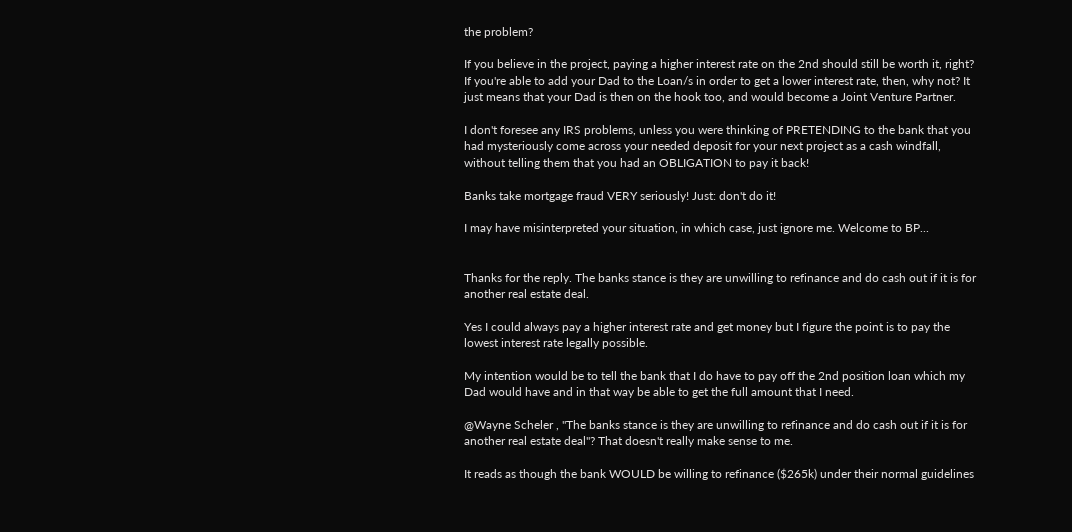the problem?

If you believe in the project, paying a higher interest rate on the 2nd should still be worth it, right? If you're able to add your Dad to the Loan/s in order to get a lower interest rate, then, why not? It just means that your Dad is then on the hook too, and would become a Joint Venture Partner.

I don't foresee any IRS problems, unless you were thinking of PRETENDING to the bank that you had mysteriously come across your needed deposit for your next project as a cash windfall, without telling them that you had an OBLIGATION to pay it back!

Banks take mortgage fraud VERY seriously! Just: don't do it!

I may have misinterpreted your situation, in which case, just ignore me. Welcome to BP...


Thanks for the reply. The banks stance is they are unwilling to refinance and do cash out if it is for another real estate deal.

Yes I could always pay a higher interest rate and get money but I figure the point is to pay the lowest interest rate legally possible.

My intention would be to tell the bank that I do have to pay off the 2nd position loan which my Dad would have and in that way be able to get the full amount that I need.

@Wayne Scheler , "The banks stance is they are unwilling to refinance and do cash out if it is for another real estate deal"? That doesn't really make sense to me.

It reads as though the bank WOULD be willing to refinance ($265k) under their normal guidelines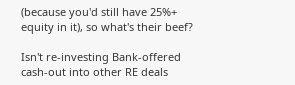(because you'd still have 25%+ equity in it), so what's their beef?

Isn't re-investing Bank-offered cash-out into other RE deals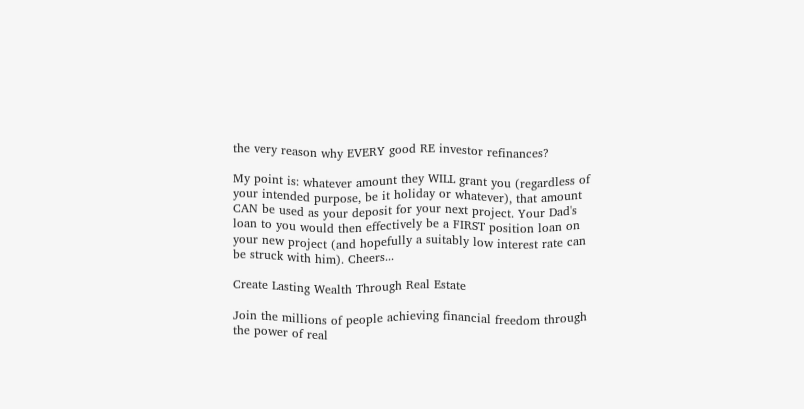the very reason why EVERY good RE investor refinances?

My point is: whatever amount they WILL grant you (regardless of your intended purpose, be it holiday or whatever), that amount CAN be used as your deposit for your next project. Your Dad's loan to you would then effectively be a FIRST position loan on your new project (and hopefully a suitably low interest rate can be struck with him). Cheers...

Create Lasting Wealth Through Real Estate

Join the millions of people achieving financial freedom through the power of real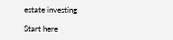estate investing

Start here